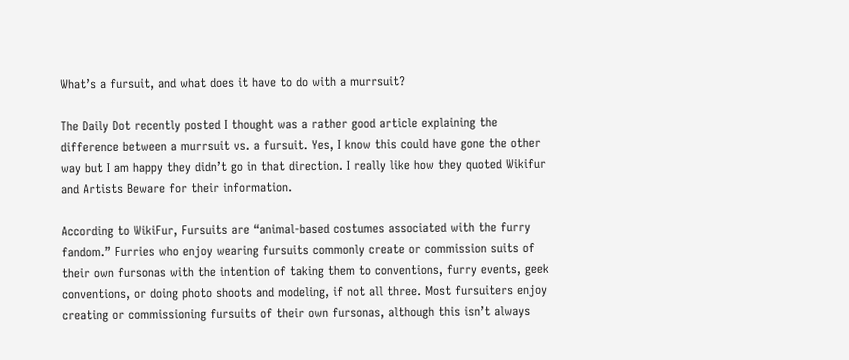What’s a fursuit, and what does it have to do with a murrsuit?

The Daily Dot recently posted I thought was a rather good article explaining the difference between a murrsuit vs. a fursuit. Yes, I know this could have gone the other way but I am happy they didn’t go in that direction. I really like how they quoted Wikifur and Artists Beware for their information.

According to WikiFur, Fursuits are “animal-based costumes associated with the furry fandom.” Furries who enjoy wearing fursuits commonly create or commission suits of their own fursonas with the intention of taking them to conventions, furry events, geek conventions, or doing photo shoots and modeling, if not all three. Most fursuiters enjoy creating or commissioning fursuits of their own fursonas, although this isn’t always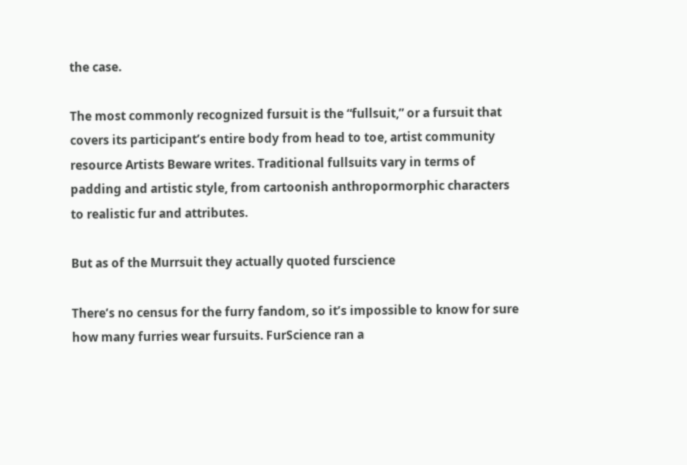the case.

The most commonly recognized fursuit is the “fullsuit,” or a fursuit that covers its participant’s entire body from head to toe, artist community resource Artists Beware writes. Traditional fullsuits vary in terms of padding and artistic style, from cartoonish anthropormorphic characters to realistic fur and attributes.

But as of the Murrsuit they actually quoted furscience

There’s no census for the furry fandom, so it’s impossible to know for sure how many furries wear fursuits. FurScience ran a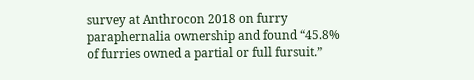survey at Anthrocon 2018 on furry paraphernalia ownership and found “45.8% of furries owned a partial or full fursuit.”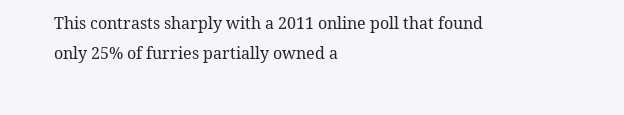This contrasts sharply with a 2011 online poll that found only 25% of furries partially owned a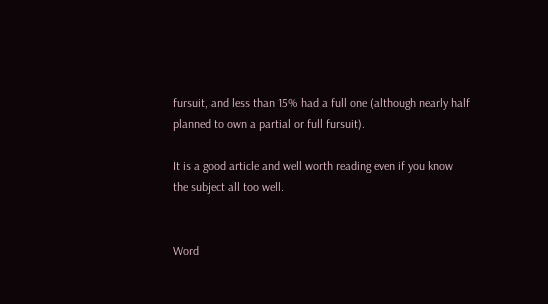fursuit, and less than 15% had a full one (although nearly half planned to own a partial or full fursuit).

It is a good article and well worth reading even if you know the subject all too well.


Word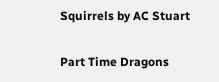Squirrels by AC Stuart

Part Time Dragons